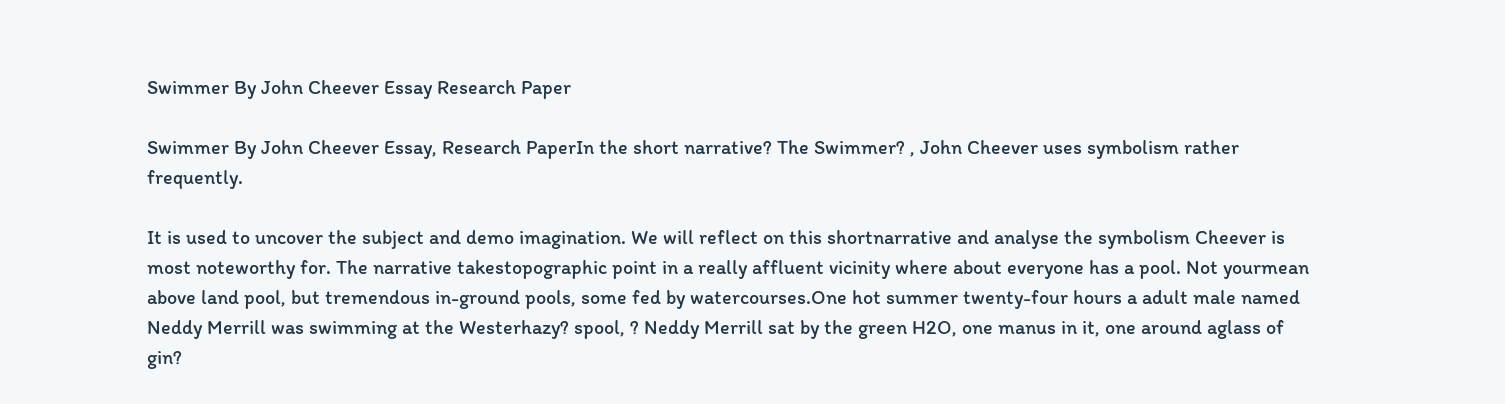Swimmer By John Cheever Essay Research Paper

Swimmer By John Cheever Essay, Research PaperIn the short narrative? The Swimmer? , John Cheever uses symbolism rather frequently.

It is used to uncover the subject and demo imagination. We will reflect on this shortnarrative and analyse the symbolism Cheever is most noteworthy for. The narrative takestopographic point in a really affluent vicinity where about everyone has a pool. Not yourmean above land pool, but tremendous in-ground pools, some fed by watercourses.One hot summer twenty-four hours a adult male named Neddy Merrill was swimming at the Westerhazy? spool, ? Neddy Merrill sat by the green H2O, one manus in it, one around aglass of gin?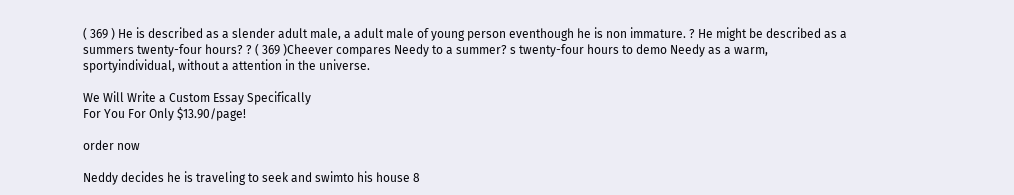( 369 ) He is described as a slender adult male, a adult male of young person eventhough he is non immature. ? He might be described as a summers twenty-four hours? ? ( 369 )Cheever compares Needy to a summer? s twenty-four hours to demo Needy as a warm, sportyindividual, without a attention in the universe.

We Will Write a Custom Essay Specifically
For You For Only $13.90/page!

order now

Neddy decides he is traveling to seek and swimto his house 8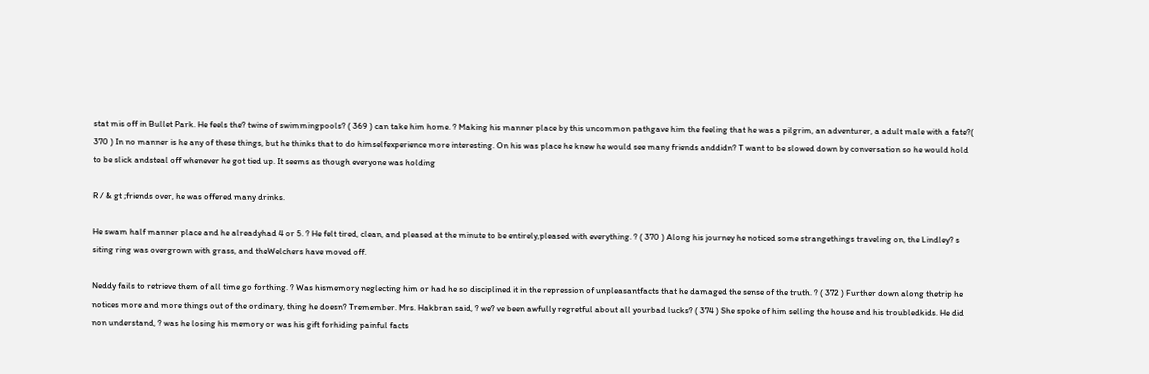stat mis off in Bullet Park. He feels the? twine of swimmingpools? ( 369 ) can take him home. ? Making his manner place by this uncommon pathgave him the feeling that he was a pilgrim, an adventurer, a adult male with a fate?( 370 ) In no manner is he any of these things, but he thinks that to do himselfexperience more interesting. On his was place he knew he would see many friends anddidn? T want to be slowed down by conversation so he would hold to be slick andsteal off whenever he got tied up. It seems as though everyone was holding

R / & gt ;friends over, he was offered many drinks.

He swam half manner place and he alreadyhad 4 or 5. ? He felt tired, clean, and pleased at the minute to be entirely,pleased with everything. ? ( 370 ) Along his journey he noticed some strangethings traveling on, the Lindley? s siting ring was overgrown with grass, and theWelchers have moved off.

Neddy fails to retrieve them of all time go forthing. ? Was hismemory neglecting him or had he so disciplined it in the repression of unpleasantfacts that he damaged the sense of the truth. ? ( 372 ) Further down along thetrip he notices more and more things out of the ordinary, thing he doesn? Tremember. Mrs. Hakbran said, ? we? ve been awfully regretful about all yourbad lucks? ( 374 ) She spoke of him selling the house and his troubledkids. He did non understand, ? was he losing his memory or was his gift forhiding painful facts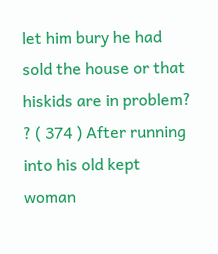let him bury he had sold the house or that hiskids are in problem? ? ( 374 ) After running into his old kept woman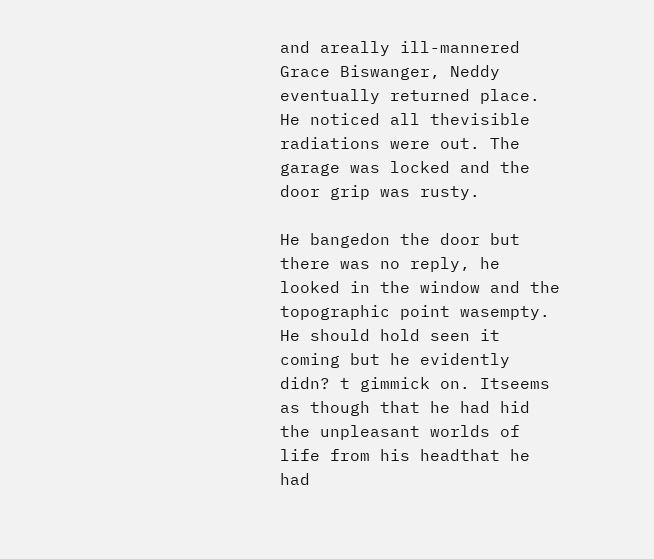and areally ill-mannered Grace Biswanger, Neddy eventually returned place. He noticed all thevisible radiations were out. The garage was locked and the door grip was rusty.

He bangedon the door but there was no reply, he looked in the window and the topographic point wasempty. He should hold seen it coming but he evidently didn? t gimmick on. Itseems as though that he had hid the unpleasant worlds of life from his headthat he had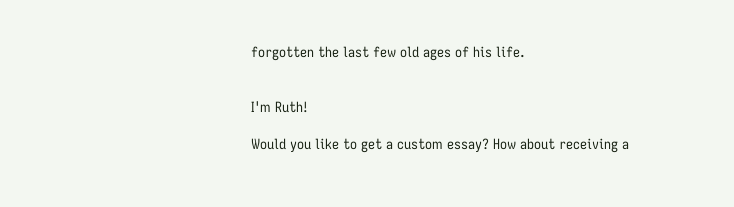forgotten the last few old ages of his life.


I'm Ruth!

Would you like to get a custom essay? How about receiving a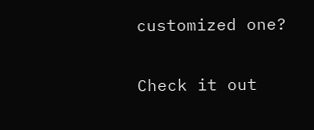customized one?

Check it out